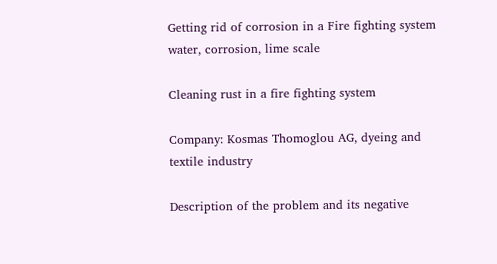Getting rid of corrosion in a Fire fighting system
water, corrosion, lime scale

Cleaning rust in a fire fighting system

Company: Kosmas Thomoglou AG, dyeing and textile industry

Description of the problem and its negative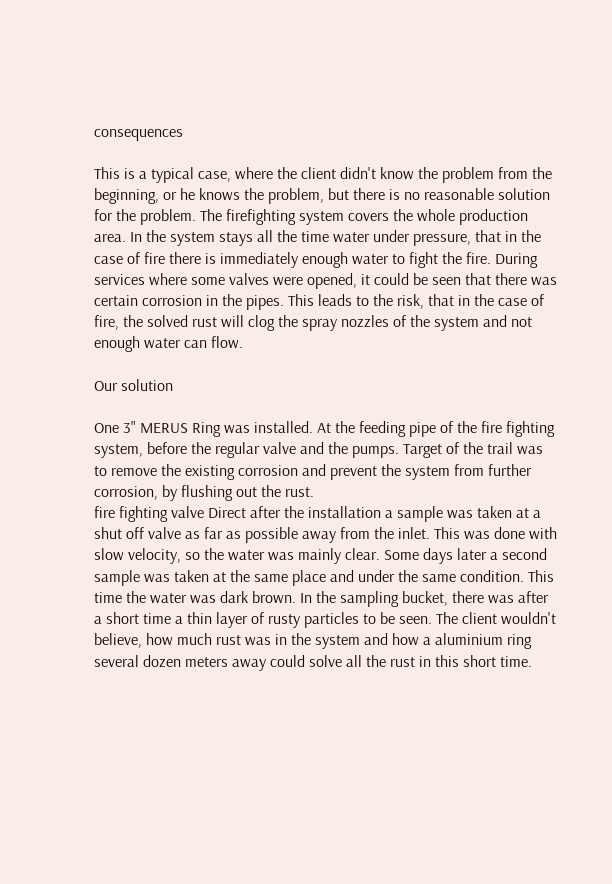consequences

This is a typical case, where the client didn't know the problem from the beginning, or he knows the problem, but there is no reasonable solution for the problem. The firefighting system covers the whole production area. In the system stays all the time water under pressure, that in the case of fire there is immediately enough water to fight the fire. During services where some valves were opened, it could be seen that there was certain corrosion in the pipes. This leads to the risk, that in the case of fire, the solved rust will clog the spray nozzles of the system and not enough water can flow.

Our solution

One 3" MERUS Ring was installed. At the feeding pipe of the fire fighting system, before the regular valve and the pumps. Target of the trail was to remove the existing corrosion and prevent the system from further corrosion, by flushing out the rust.
fire fighting valve Direct after the installation a sample was taken at a shut off valve as far as possible away from the inlet. This was done with slow velocity, so the water was mainly clear. Some days later a second sample was taken at the same place and under the same condition. This time the water was dark brown. In the sampling bucket, there was after a short time a thin layer of rusty particles to be seen. The client wouldn't believe, how much rust was in the system and how a aluminium ring several dozen meters away could solve all the rust in this short time.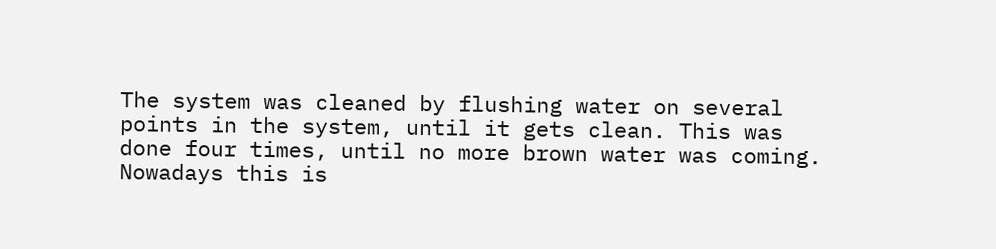The system was cleaned by flushing water on several points in the system, until it gets clean. This was done four times, until no more brown water was coming.
Nowadays this is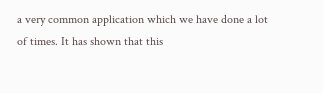a very common application which we have done a lot of times. It has shown that this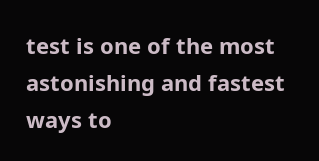test is one of the most astonishing and fastest ways to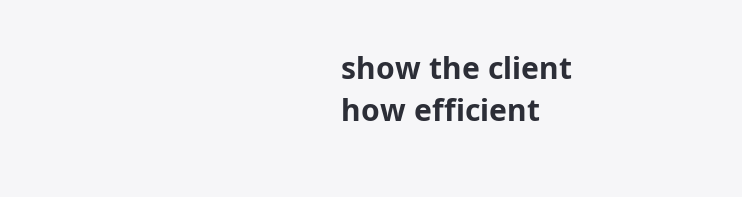show the client how efficient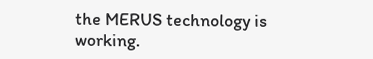the MERUS technology is working.